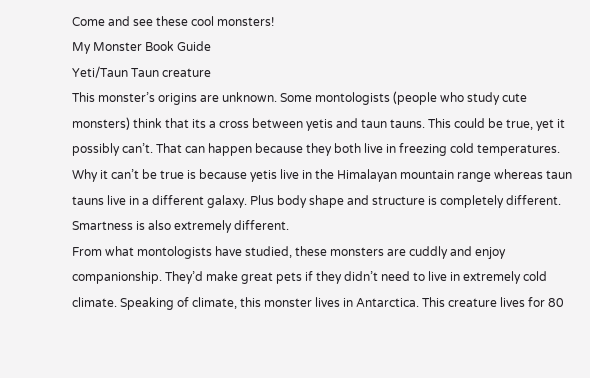Come and see these cool monsters!
My Monster Book Guide
Yeti/Taun Taun creature
This monster’s origins are unknown. Some montologists (people who study cute monsters) think that its a cross between yetis and taun tauns. This could be true, yet it possibly can’t. That can happen because they both live in freezing cold temperatures. Why it can’t be true is because yetis live in the Himalayan mountain range whereas taun tauns live in a different galaxy. Plus body shape and structure is completely different. Smartness is also extremely different.
From what montologists have studied, these monsters are cuddly and enjoy companionship. They’d make great pets if they didn’t need to live in extremely cold climate. Speaking of climate, this monster lives in Antarctica. This creature lives for 80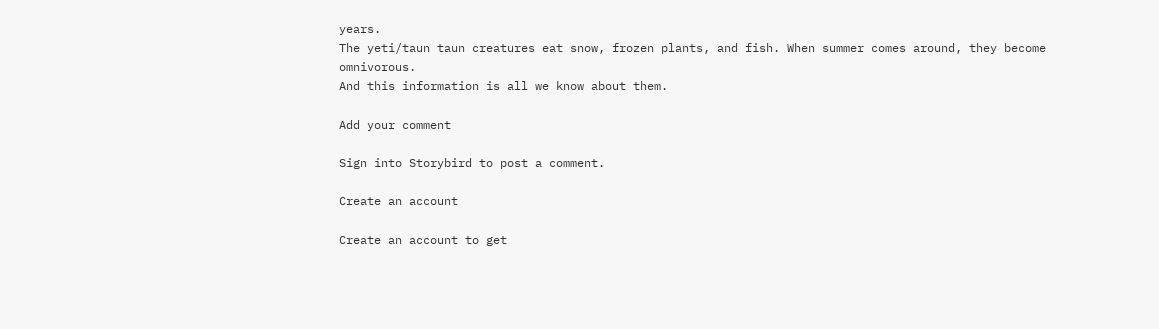years.
The yeti/taun taun creatures eat snow, frozen plants, and fish. When summer comes around, they become omnivorous.
And this information is all we know about them.

Add your comment

Sign into Storybird to post a comment.

Create an account

Create an account to get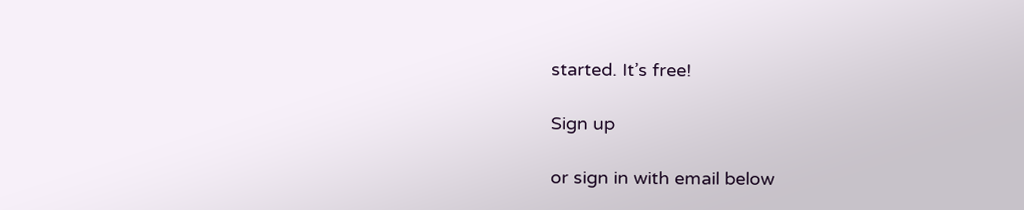started. It’s free!

Sign up

or sign in with email below